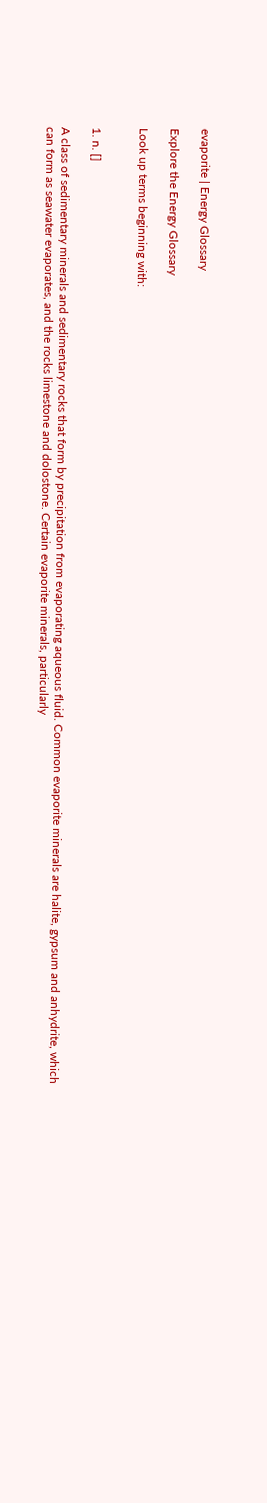evaporite | Energy Glossary

Explore the Energy Glossary

Look up terms beginning with:


1. n. []

A class of sedimentary minerals and sedimentary rocks that form by precipitation from evaporating aqueous fluid. Common evaporite minerals are halite, gypsum and anhydrite, which can form as seawater evaporates, and the rocks limestone and dolostone. Certain evaporite minerals, particularly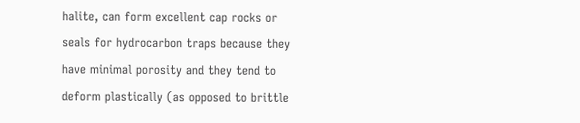halite, can form excellent cap rocks or seals for hydrocarbon traps because they have minimal porosity and they tend to deform plastically (as opposed to brittle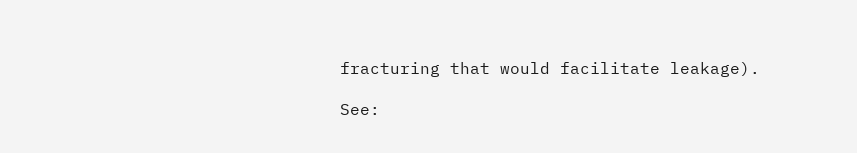fracturing that would facilitate leakage).

See: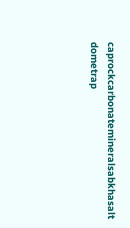caprockcarbonatemineralsabkhasalt dometrap